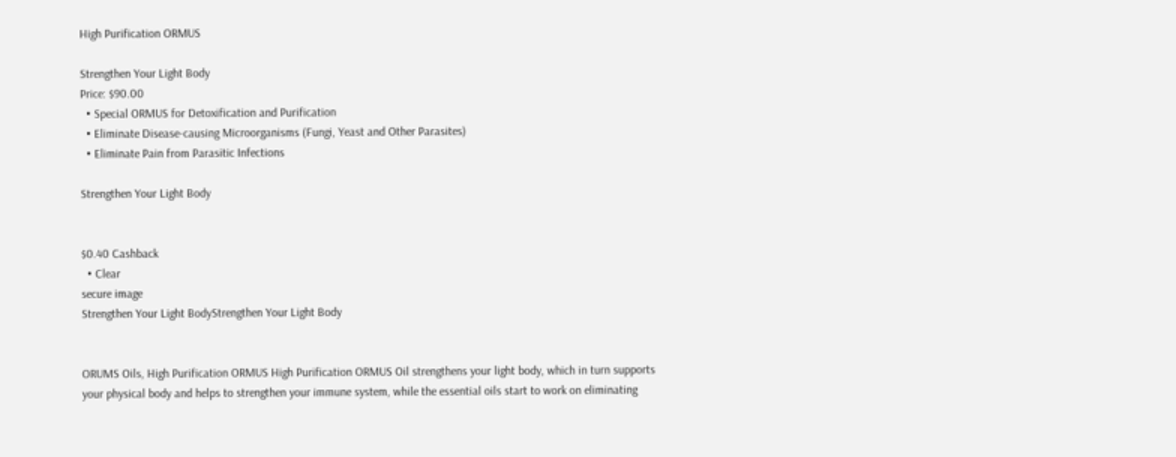High Purification ORMUS

Strengthen Your Light Body
Price: $90.00
  • Special ORMUS for Detoxification and Purification
  • Eliminate Disease-causing Microorganisms (Fungi, Yeast and Other Parasites)
  • Eliminate Pain from Parasitic Infections

Strengthen Your Light Body


$0.40 Cashback
  • Clear
secure image
Strengthen Your Light BodyStrengthen Your Light Body


ORUMS Oils, High Purification ORMUS High Purification ORMUS Oil strengthens your light body, which in turn supports your physical body and helps to strengthen your immune system, while the essential oils start to work on eliminating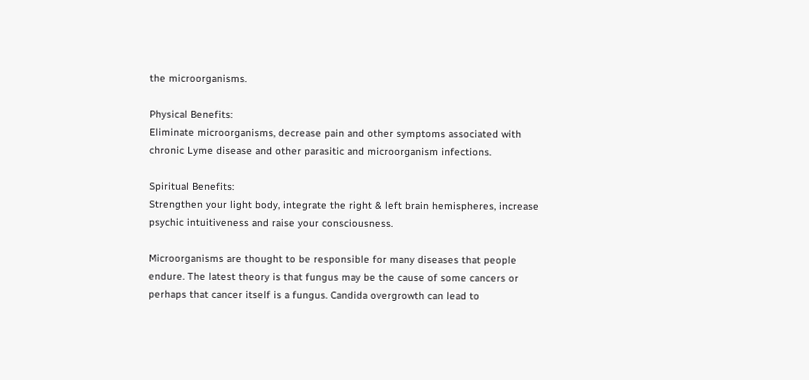the microorganisms.

Physical Benefits:
Eliminate microorganisms, decrease pain and other symptoms associated with chronic Lyme disease and other parasitic and microorganism infections.

Spiritual Benefits:
Strengthen your light body, integrate the right & left brain hemispheres, increase psychic intuitiveness and raise your consciousness.

Microorganisms are thought to be responsible for many diseases that people endure. The latest theory is that fungus may be the cause of some cancers or perhaps that cancer itself is a fungus. Candida overgrowth can lead to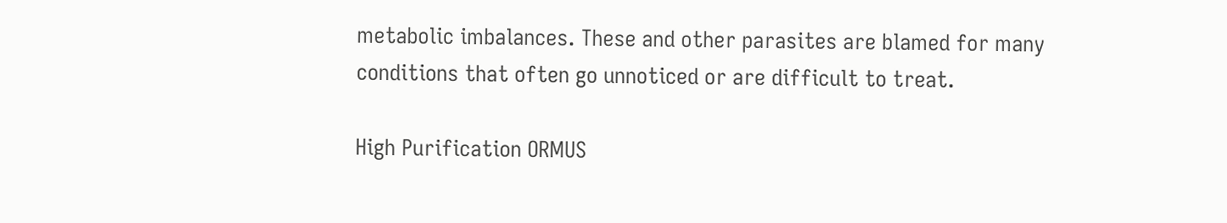metabolic imbalances. These and other parasites are blamed for many conditions that often go unnoticed or are difficult to treat.

High Purification ORMUS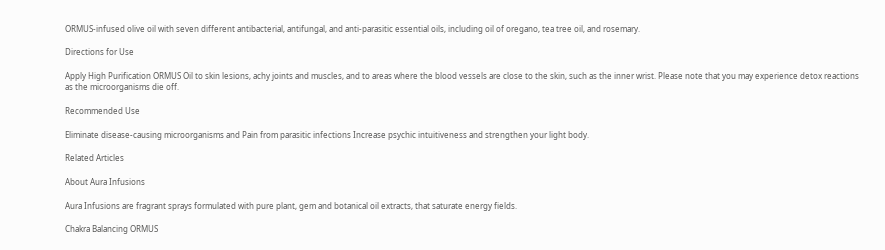ORMUS-infused olive oil with seven different antibacterial, antifungal, and anti-parasitic essential oils, including oil of oregano, tea tree oil, and rosemary.

Directions for Use

Apply High Purification ORMUS Oil to skin lesions, achy joints and muscles, and to areas where the blood vessels are close to the skin, such as the inner wrist. Please note that you may experience detox reactions as the microorganisms die off.

Recommended Use

Eliminate disease-causing microorganisms and Pain from parasitic infections Increase psychic intuitiveness and strengthen your light body.

Related Articles

About Aura Infusions

Aura Infusions are fragrant sprays formulated with pure plant, gem and botanical oil extracts, that saturate energy fields.

Chakra Balancing ORMUS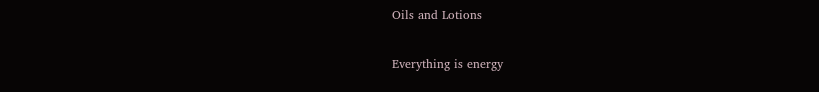Oils and Lotions

Everything is energy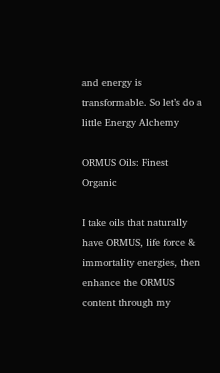and energy is transformable. So let’s do a little Energy Alchemy

ORMUS Oils: Finest Organic

I take oils that naturally have ORMUS, life force & immortality energies, then enhance the ORMUS content through my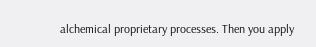alchemical proprietary processes. Then you apply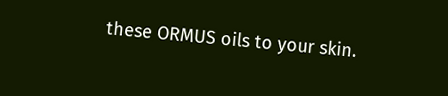these ORMUS oils to your skin.